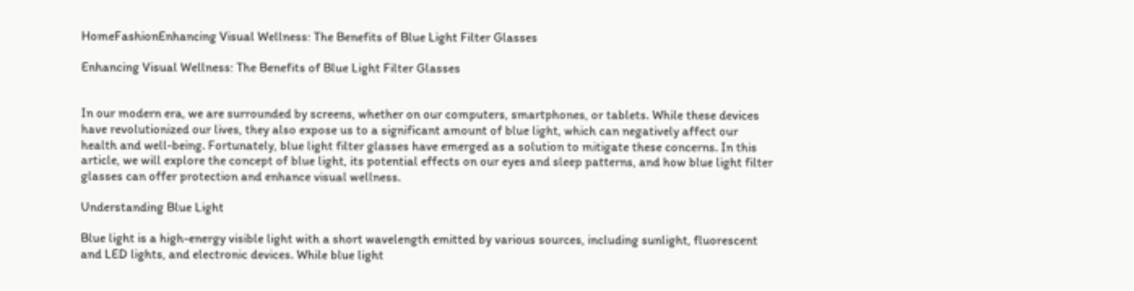HomeFashionEnhancing Visual Wellness: The Benefits of Blue Light Filter Glasses

Enhancing Visual Wellness: The Benefits of Blue Light Filter Glasses


In our modern era, we are surrounded by screens, whether on our computers, smartphones, or tablets. While these devices have revolutionized our lives, they also expose us to a significant amount of blue light, which can negatively affect our health and well-being. Fortunately, blue light filter glasses have emerged as a solution to mitigate these concerns. In this article, we will explore the concept of blue light, its potential effects on our eyes and sleep patterns, and how blue light filter glasses can offer protection and enhance visual wellness.

Understanding Blue Light

Blue light is a high-energy visible light with a short wavelength emitted by various sources, including sunlight, fluorescent and LED lights, and electronic devices. While blue light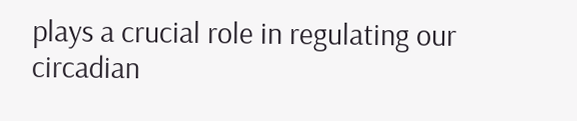plays a crucial role in regulating our circadian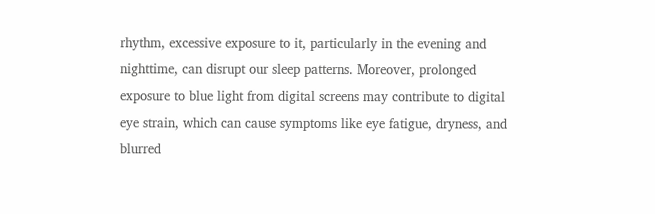rhythm, excessive exposure to it, particularly in the evening and nighttime, can disrupt our sleep patterns. Moreover, prolonged exposure to blue light from digital screens may contribute to digital eye strain, which can cause symptoms like eye fatigue, dryness, and blurred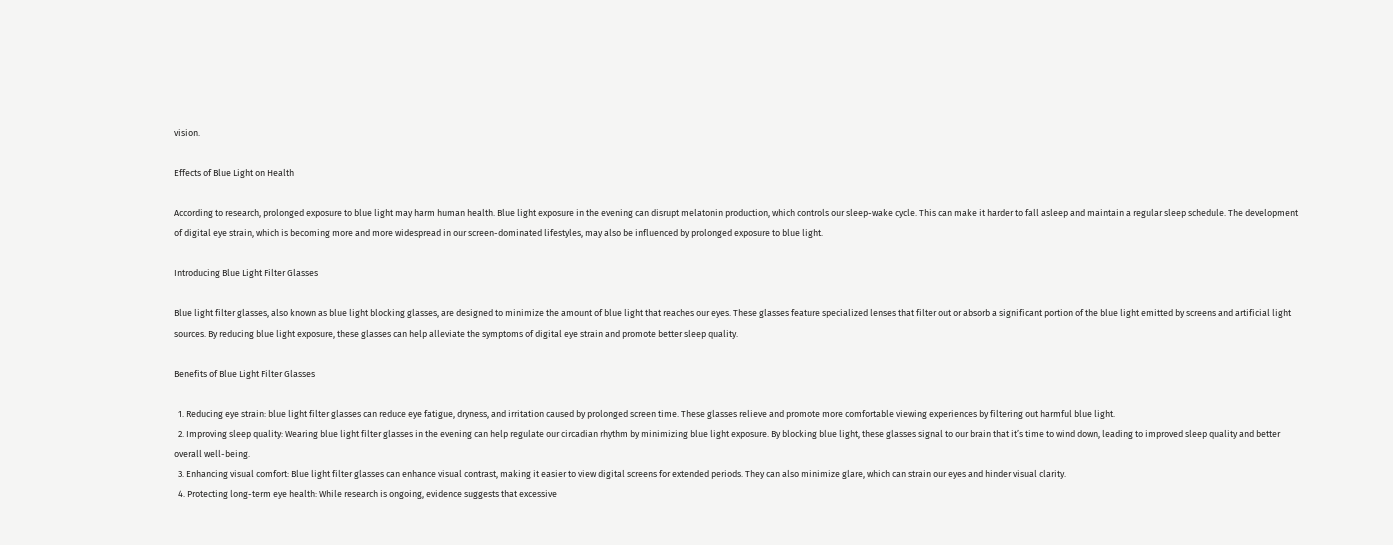vision.

Effects of Blue Light on Health

According to research, prolonged exposure to blue light may harm human health. Blue light exposure in the evening can disrupt melatonin production, which controls our sleep-wake cycle. This can make it harder to fall asleep and maintain a regular sleep schedule. The development of digital eye strain, which is becoming more and more widespread in our screen-dominated lifestyles, may also be influenced by prolonged exposure to blue light.

Introducing Blue Light Filter Glasses

Blue light filter glasses, also known as blue light blocking glasses, are designed to minimize the amount of blue light that reaches our eyes. These glasses feature specialized lenses that filter out or absorb a significant portion of the blue light emitted by screens and artificial light sources. By reducing blue light exposure, these glasses can help alleviate the symptoms of digital eye strain and promote better sleep quality.

Benefits of Blue Light Filter Glasses

  1. Reducing eye strain: blue light filter glasses can reduce eye fatigue, dryness, and irritation caused by prolonged screen time. These glasses relieve and promote more comfortable viewing experiences by filtering out harmful blue light.
  2. Improving sleep quality: Wearing blue light filter glasses in the evening can help regulate our circadian rhythm by minimizing blue light exposure. By blocking blue light, these glasses signal to our brain that it’s time to wind down, leading to improved sleep quality and better overall well-being.
  3. Enhancing visual comfort: Blue light filter glasses can enhance visual contrast, making it easier to view digital screens for extended periods. They can also minimize glare, which can strain our eyes and hinder visual clarity.
  4. Protecting long-term eye health: While research is ongoing, evidence suggests that excessive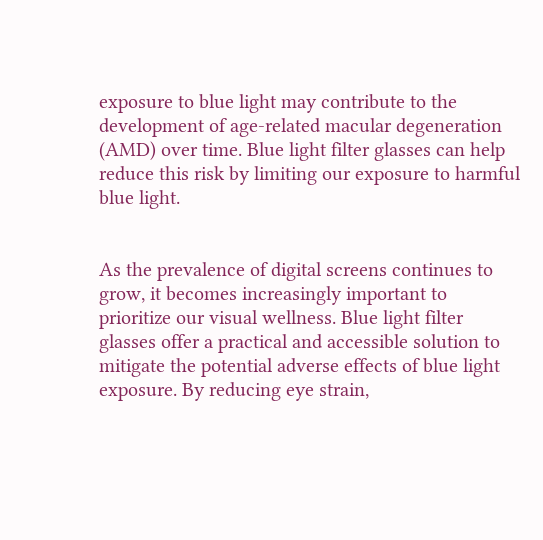exposure to blue light may contribute to the development of age-related macular degeneration (AMD) over time. Blue light filter glasses can help reduce this risk by limiting our exposure to harmful blue light.


As the prevalence of digital screens continues to grow, it becomes increasingly important to prioritize our visual wellness. Blue light filter glasses offer a practical and accessible solution to mitigate the potential adverse effects of blue light exposure. By reducing eye strain,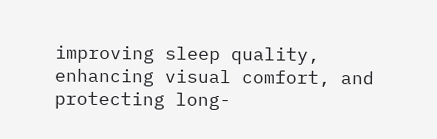improving sleep quality, enhancing visual comfort, and protecting long-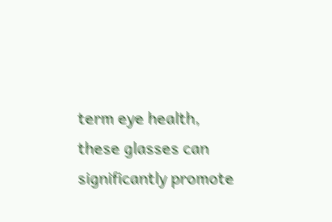term eye health, these glasses can significantly promote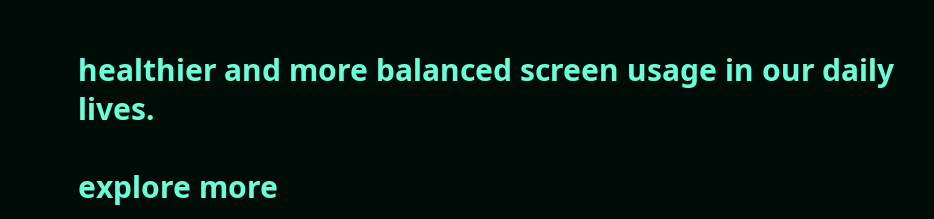healthier and more balanced screen usage in our daily lives.

explore more